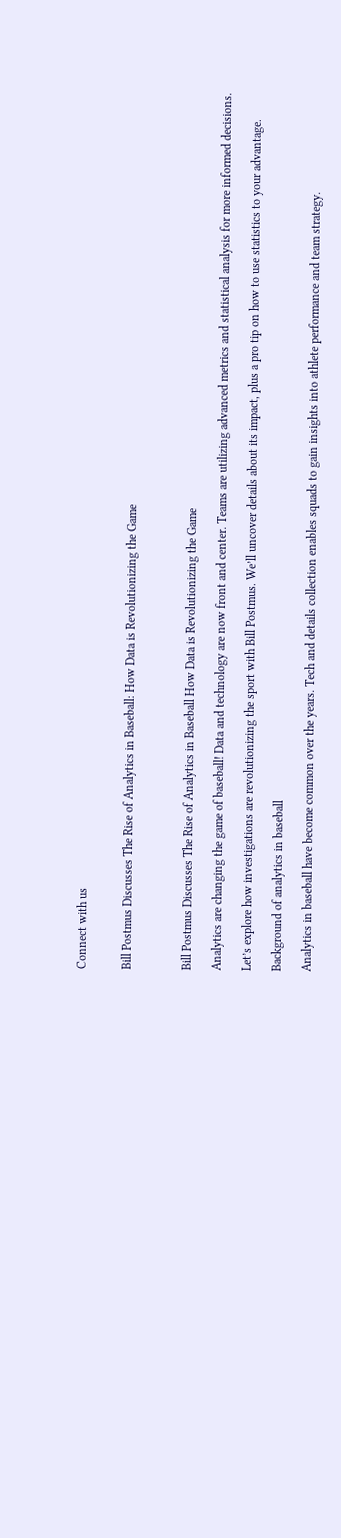Connect with us


Bill Postmus Discusses The Rise of Analytics in Baseball: How Data is Revolutionizing the Game



Bill Postmus Discusses The Rise of Analytics in Baseball How Data is Revolutionizing the Game

Analytics are changing the game of baseball! Data and technology are now front and center. Teams are utilizing advanced metrics and statistical analysis for more informed decisions.

Let’s explore how investigations are revolutionizing the sport with Bill Postmus. We’ll uncover details about its impact, plus a pro tip on how to use statistics to your advantage.

Background of analytics in baseball

Analytics in baseball have become common over the years. Tech and details collection enables squads to gain insights into athlete performance and team strategy.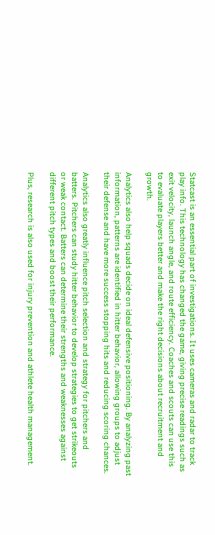Statcast is an essential part of investigations. It uses cameras and radar to track play info. This technology has changed the game, giving precise readings such as exit velocity, launch angle, and route efficiency. Coaches and scouts can use this to evaluate players better and make the right decisions about recruitment and growth.

Analytics also help squads decide on ideal defensive positioning. By analyzing past information, patterns are identified in hitter behavior, allowing groups to adjust their defense and have more success stopping hits and reducing scoring chances.

Analytics also greatly influence pitch selection and strategy for pitchers and batters. Pitchers can study hitter behavior to develop strategies to get strikeouts or weak contact. Batters can determine their strengths and weaknesses against different pitch types and boost their performance.

Plus, research is also used for injury prevention and athlete health management.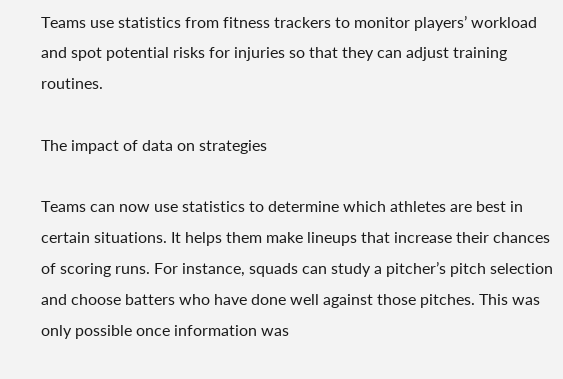Teams use statistics from fitness trackers to monitor players’ workload and spot potential risks for injuries so that they can adjust training routines.

The impact of data on strategies

Teams can now use statistics to determine which athletes are best in certain situations. It helps them make lineups that increase their chances of scoring runs. For instance, squads can study a pitcher’s pitch selection and choose batters who have done well against those pitches. This was only possible once information was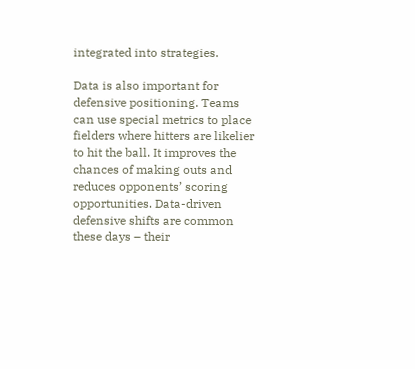integrated into strategies.

Data is also important for defensive positioning. Teams can use special metrics to place fielders where hitters are likelier to hit the ball. It improves the chances of making outs and reduces opponents’ scoring opportunities. Data-driven defensive shifts are common these days – their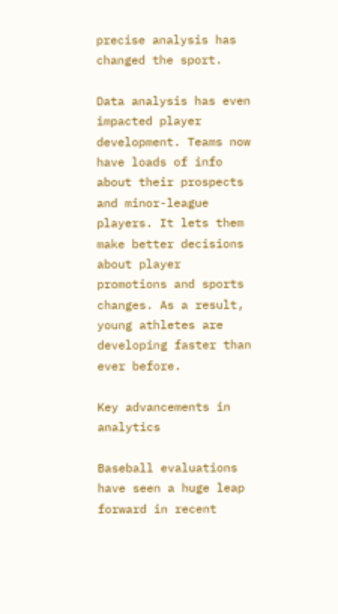precise analysis has changed the sport.

Data analysis has even impacted player development. Teams now have loads of info about their prospects and minor-league players. It lets them make better decisions about player promotions and sports changes. As a result, young athletes are developing faster than ever before.

Key advancements in analytics

Baseball evaluations have seen a huge leap forward in recent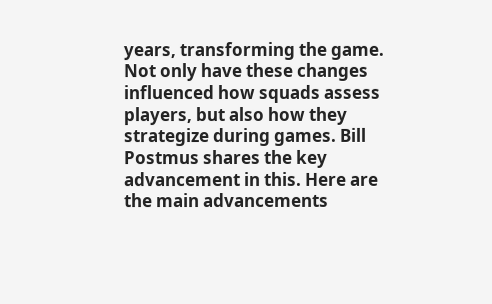years, transforming the game. Not only have these changes influenced how squads assess players, but also how they strategize during games. Bill Postmus shares the key advancement in this. Here are the main advancements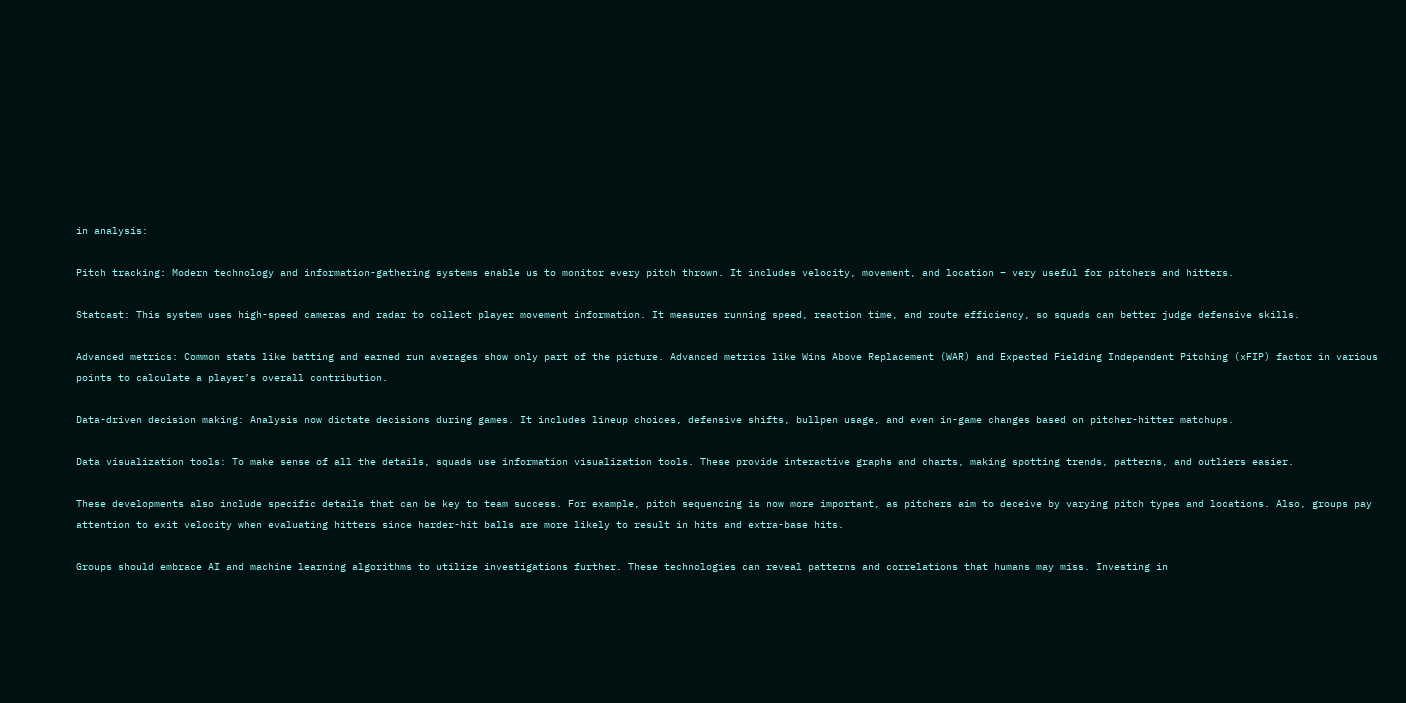in analysis:

Pitch tracking: Modern technology and information-gathering systems enable us to monitor every pitch thrown. It includes velocity, movement, and location – very useful for pitchers and hitters.

Statcast: This system uses high-speed cameras and radar to collect player movement information. It measures running speed, reaction time, and route efficiency, so squads can better judge defensive skills.

Advanced metrics: Common stats like batting and earned run averages show only part of the picture. Advanced metrics like Wins Above Replacement (WAR) and Expected Fielding Independent Pitching (xFIP) factor in various points to calculate a player’s overall contribution.

Data-driven decision making: Analysis now dictate decisions during games. It includes lineup choices, defensive shifts, bullpen usage, and even in-game changes based on pitcher-hitter matchups.

Data visualization tools: To make sense of all the details, squads use information visualization tools. These provide interactive graphs and charts, making spotting trends, patterns, and outliers easier.

These developments also include specific details that can be key to team success. For example, pitch sequencing is now more important, as pitchers aim to deceive by varying pitch types and locations. Also, groups pay attention to exit velocity when evaluating hitters since harder-hit balls are more likely to result in hits and extra-base hits.

Groups should embrace AI and machine learning algorithms to utilize investigations further. These technologies can reveal patterns and correlations that humans may miss. Investing in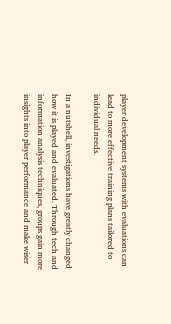player development systems with evaluations can lead to more effective training plans tailored to individual needs.

In a nutshell, investigations have greatly changed how it is played and evaluated. Through tech and information analysis techniques, groups gain more insights into player performance and make wiser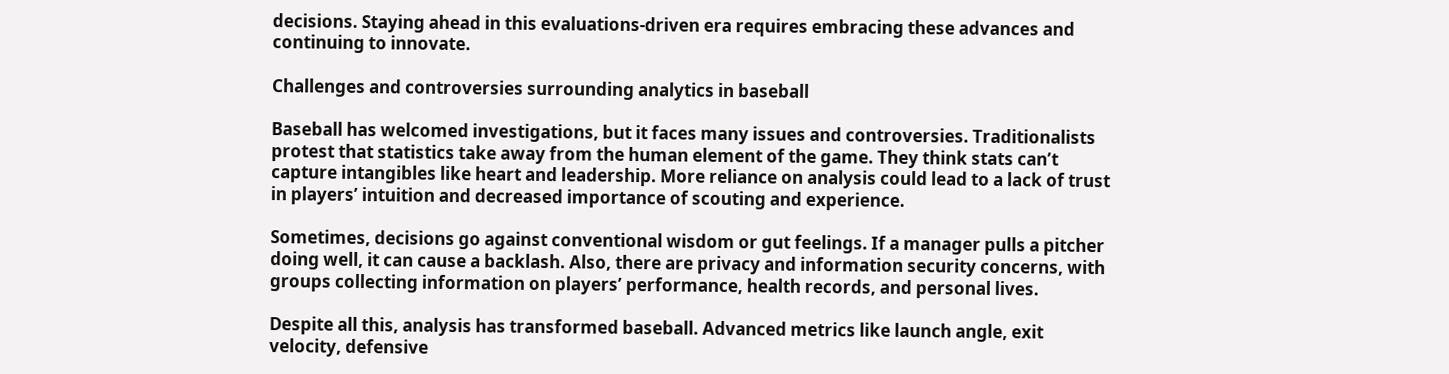decisions. Staying ahead in this evaluations-driven era requires embracing these advances and continuing to innovate.

Challenges and controversies surrounding analytics in baseball

Baseball has welcomed investigations, but it faces many issues and controversies. Traditionalists protest that statistics take away from the human element of the game. They think stats can’t capture intangibles like heart and leadership. More reliance on analysis could lead to a lack of trust in players’ intuition and decreased importance of scouting and experience.

Sometimes, decisions go against conventional wisdom or gut feelings. If a manager pulls a pitcher doing well, it can cause a backlash. Also, there are privacy and information security concerns, with groups collecting information on players’ performance, health records, and personal lives.

Despite all this, analysis has transformed baseball. Advanced metrics like launch angle, exit velocity, defensive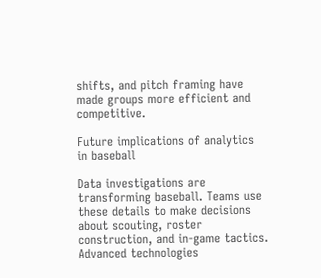shifts, and pitch framing have made groups more efficient and competitive.

Future implications of analytics in baseball

Data investigations are transforming baseball. Teams use these details to make decisions about scouting, roster construction, and in-game tactics. Advanced technologies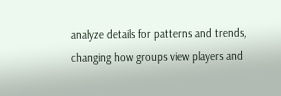analyze details for patterns and trends, changing how groups view players and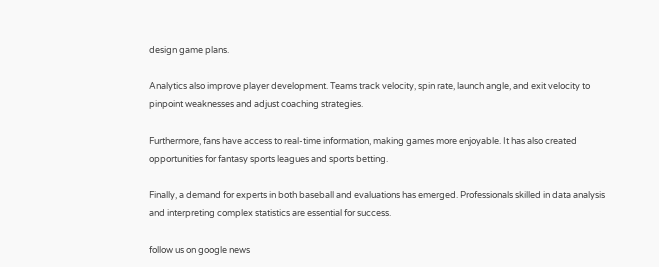design game plans.

Analytics also improve player development. Teams track velocity, spin rate, launch angle, and exit velocity to pinpoint weaknesses and adjust coaching strategies.

Furthermore, fans have access to real-time information, making games more enjoyable. It has also created opportunities for fantasy sports leagues and sports betting.

Finally, a demand for experts in both baseball and evaluations has emerged. Professionals skilled in data analysis and interpreting complex statistics are essential for success.

follow us on google news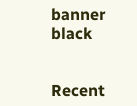banner black


Recent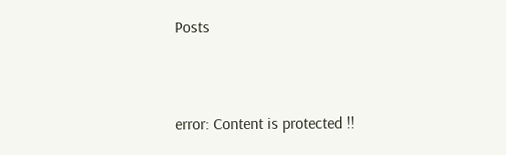Posts


error: Content is protected !!